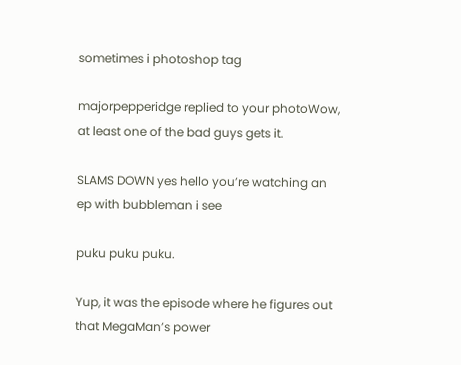sometimes i photoshop tag

majorpepperidge replied to your photoWow, at least one of the bad guys gets it.

SLAMS DOWN yes hello you’re watching an ep with bubbleman i see

puku puku puku.

Yup, it was the episode where he figures out that MegaMan’s power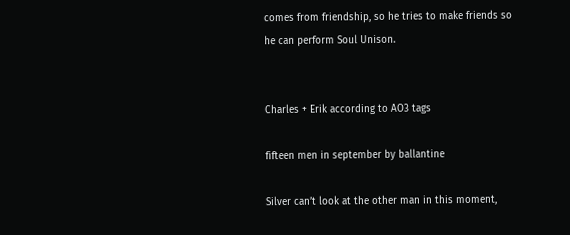comes from friendship, so he tries to make friends so he can perform Soul Unison.


Charles + Erik according to AO3 tags

fifteen men in september by ballantine

Silver can’t look at the other man in this moment,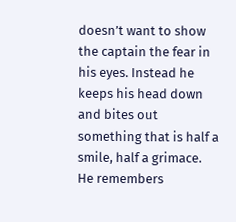doesn’t want to show the captain the fear in his eyes. Instead he keeps his head down and bites out something that is half a smile, half a grimace. He remembers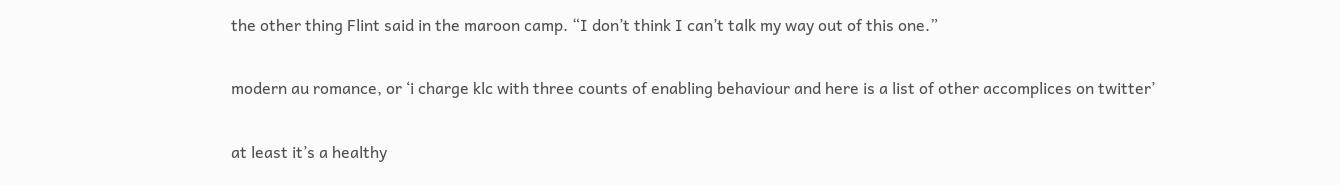the other thing Flint said in the maroon camp. “I don’t think I can’t talk my way out of this one.”

modern au romance, or ‘i charge klc with three counts of enabling behaviour and here is a list of other accomplices on twitter’

at least it’s a healthy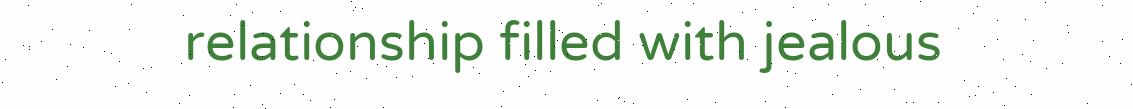relationship filled with jealous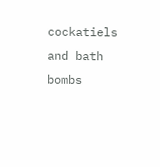cockatiels and bath bombs